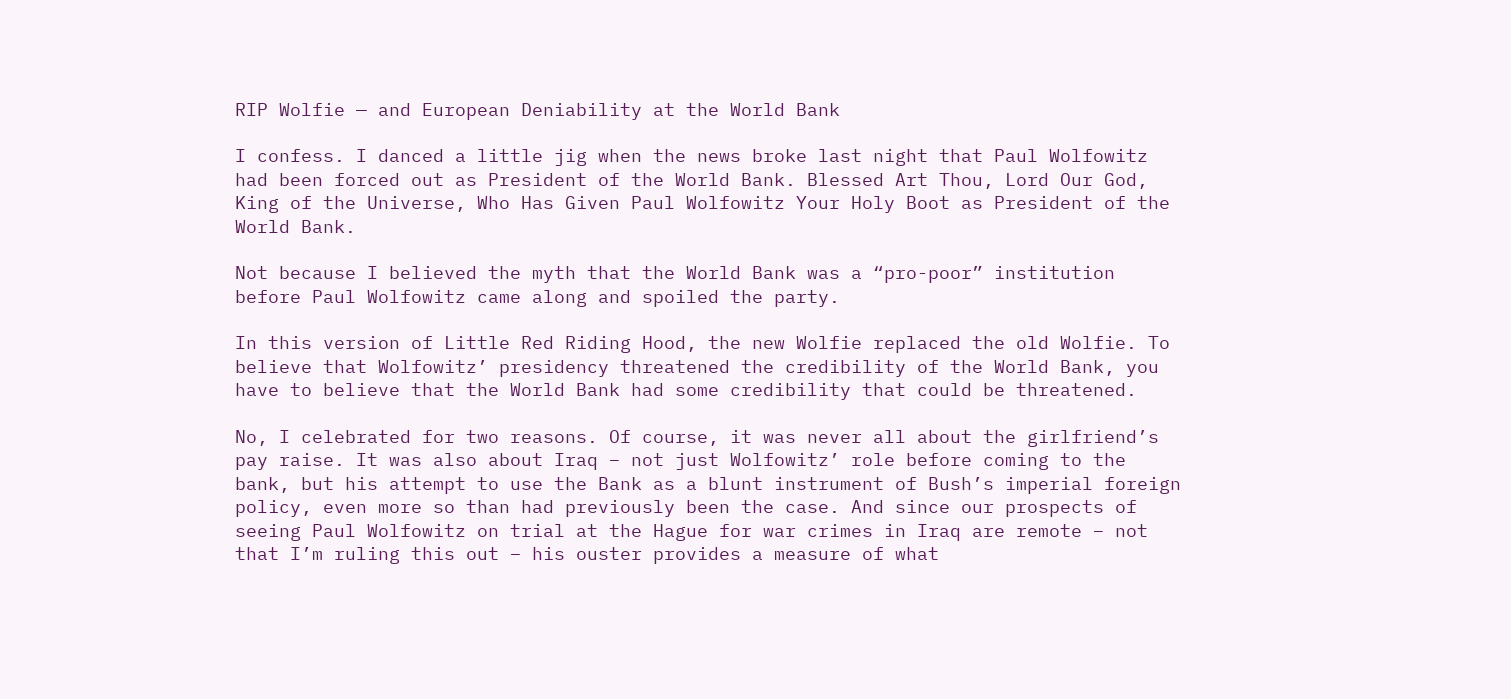RIP Wolfie — and European Deniability at the World Bank

I confess. I danced a little jig when the news broke last night that Paul Wolfowitz had been forced out as President of the World Bank. Blessed Art Thou, Lord Our God, King of the Universe, Who Has Given Paul Wolfowitz Your Holy Boot as President of the World Bank.

Not because I believed the myth that the World Bank was a “pro-poor” institution before Paul Wolfowitz came along and spoiled the party.

In this version of Little Red Riding Hood, the new Wolfie replaced the old Wolfie. To believe that Wolfowitz’ presidency threatened the credibility of the World Bank, you have to believe that the World Bank had some credibility that could be threatened.

No, I celebrated for two reasons. Of course, it was never all about the girlfriend’s pay raise. It was also about Iraq – not just Wolfowitz’ role before coming to the bank, but his attempt to use the Bank as a blunt instrument of Bush’s imperial foreign policy, even more so than had previously been the case. And since our prospects of seeing Paul Wolfowitz on trial at the Hague for war crimes in Iraq are remote – not that I’m ruling this out – his ouster provides a measure of what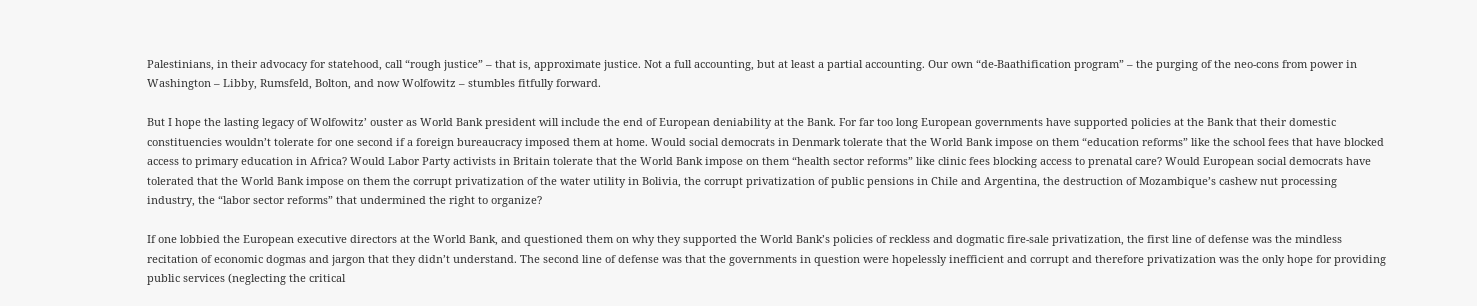Palestinians, in their advocacy for statehood, call “rough justice” – that is, approximate justice. Not a full accounting, but at least a partial accounting. Our own “de-Baathification program” – the purging of the neo-cons from power in Washington – Libby, Rumsfeld, Bolton, and now Wolfowitz – stumbles fitfully forward.

But I hope the lasting legacy of Wolfowitz’ ouster as World Bank president will include the end of European deniability at the Bank. For far too long European governments have supported policies at the Bank that their domestic constituencies wouldn’t tolerate for one second if a foreign bureaucracy imposed them at home. Would social democrats in Denmark tolerate that the World Bank impose on them “education reforms” like the school fees that have blocked access to primary education in Africa? Would Labor Party activists in Britain tolerate that the World Bank impose on them “health sector reforms” like clinic fees blocking access to prenatal care? Would European social democrats have tolerated that the World Bank impose on them the corrupt privatization of the water utility in Bolivia, the corrupt privatization of public pensions in Chile and Argentina, the destruction of Mozambique’s cashew nut processing industry, the “labor sector reforms” that undermined the right to organize?

If one lobbied the European executive directors at the World Bank, and questioned them on why they supported the World Bank’s policies of reckless and dogmatic fire-sale privatization, the first line of defense was the mindless recitation of economic dogmas and jargon that they didn’t understand. The second line of defense was that the governments in question were hopelessly inefficient and corrupt and therefore privatization was the only hope for providing public services (neglecting the critical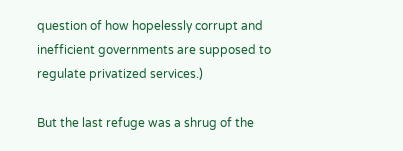question of how hopelessly corrupt and inefficient governments are supposed to regulate privatized services.)

But the last refuge was a shrug of the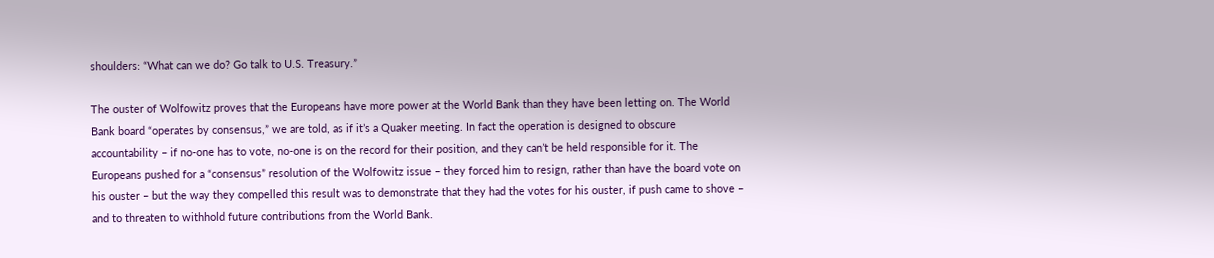shoulders: “What can we do? Go talk to U.S. Treasury.”

The ouster of Wolfowitz proves that the Europeans have more power at the World Bank than they have been letting on. The World Bank board “operates by consensus,” we are told, as if it’s a Quaker meeting. In fact the operation is designed to obscure accountability – if no-one has to vote, no-one is on the record for their position, and they can’t be held responsible for it. The Europeans pushed for a “consensus” resolution of the Wolfowitz issue – they forced him to resign, rather than have the board vote on his ouster – but the way they compelled this result was to demonstrate that they had the votes for his ouster, if push came to shove – and to threaten to withhold future contributions from the World Bank.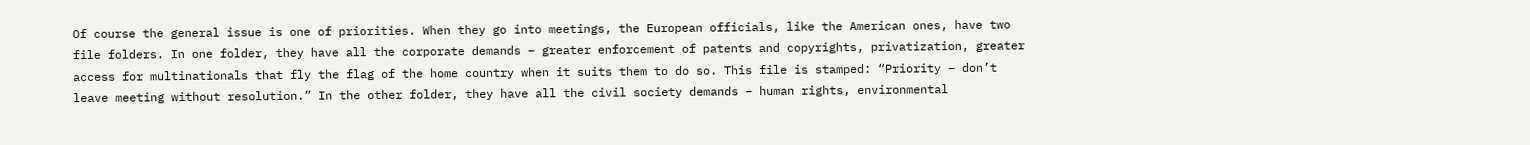Of course the general issue is one of priorities. When they go into meetings, the European officials, like the American ones, have two file folders. In one folder, they have all the corporate demands – greater enforcement of patents and copyrights, privatization, greater access for multinationals that fly the flag of the home country when it suits them to do so. This file is stamped: “Priority – don’t leave meeting without resolution.” In the other folder, they have all the civil society demands – human rights, environmental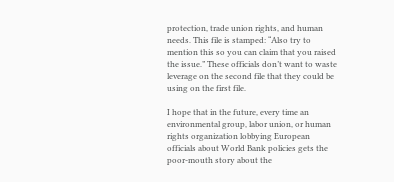protection, trade union rights, and human needs. This file is stamped: “Also try to mention this so you can claim that you raised the issue.” These officials don’t want to waste leverage on the second file that they could be using on the first file.

I hope that in the future, every time an environmental group, labor union, or human rights organization lobbying European officials about World Bank policies gets the poor-mouth story about the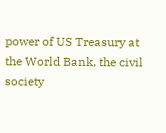power of US Treasury at the World Bank, the civil society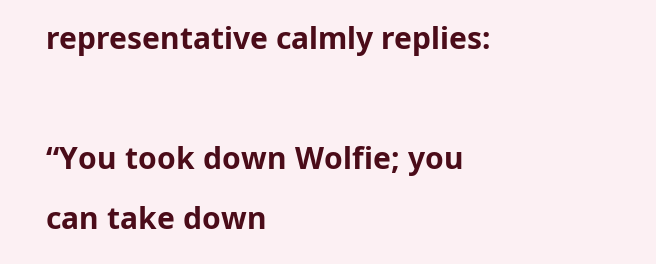representative calmly replies:

“You took down Wolfie; you can take down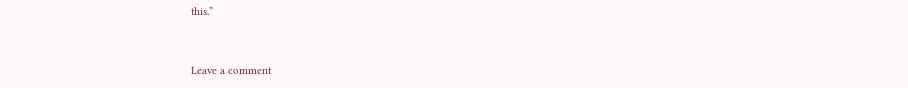this.”


Leave a comment